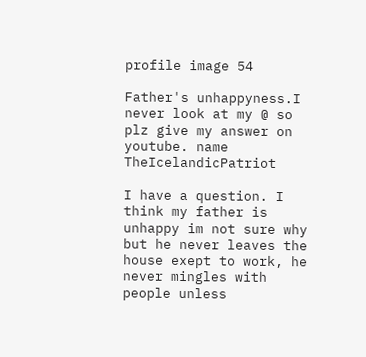profile image 54

Father's unhappyness.I never look at my @ so plz give my answer on youtube. name TheIcelandicPatriot

I have a question. I think my father is unhappy im not sure why but he never leaves the house exept to work, he never mingles with people unless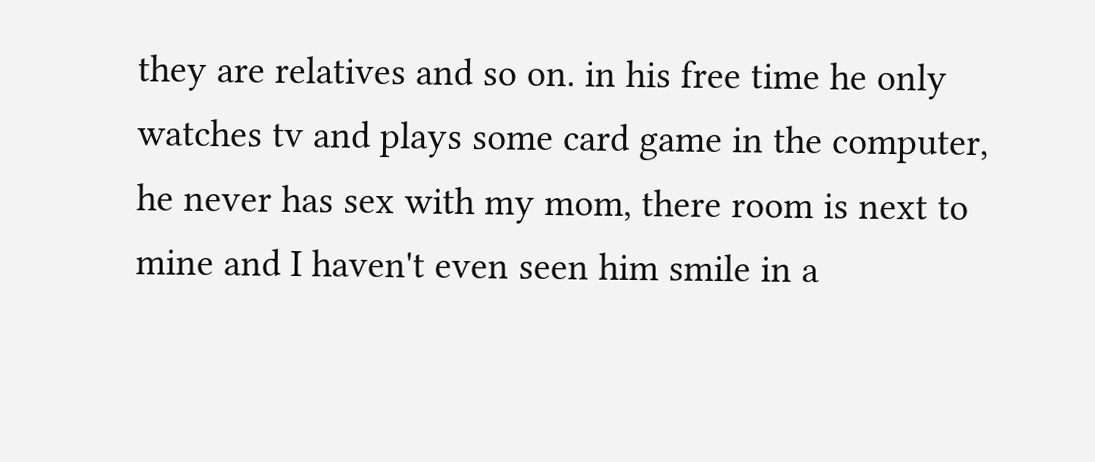they are relatives and so on. in his free time he only watches tv and plays some card game in the computer, he never has sex with my mom, there room is next to mine and I haven't even seen him smile in a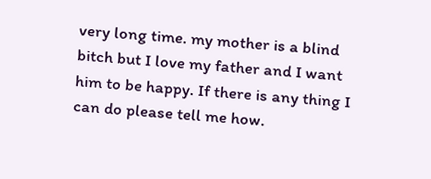very long time. my mother is a blind bitch but I love my father and I want him to be happy. If there is any thing I can do please tell me how.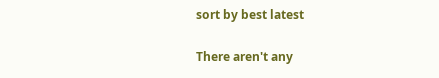sort by best latest

There aren't any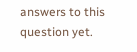answers to this question yet.